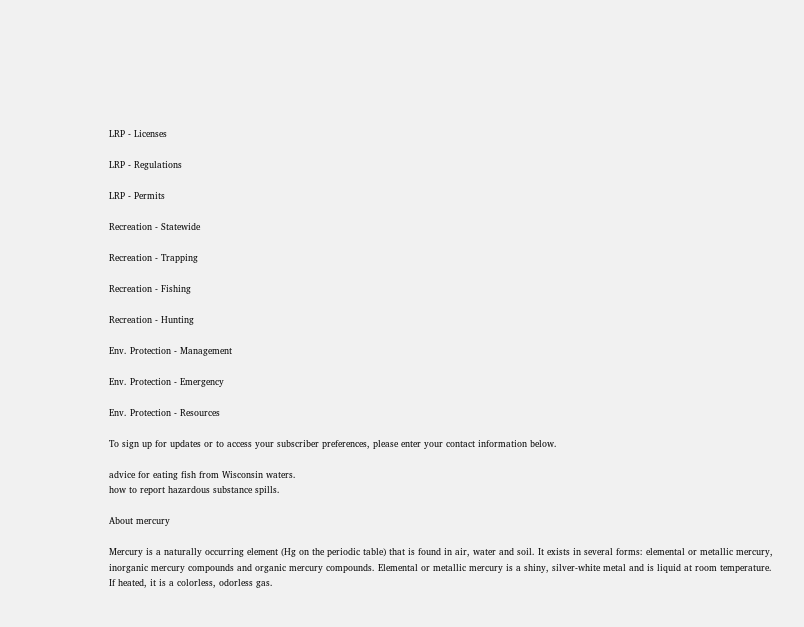LRP - Licenses

LRP - Regulations

LRP - Permits

Recreation - Statewide

Recreation - Trapping

Recreation - Fishing

Recreation - Hunting

Env. Protection - Management

Env. Protection - Emergency

Env. Protection - Resources

To sign up for updates or to access your subscriber preferences, please enter your contact information below.

advice for eating fish from Wisconsin waters.
how to report hazardous substance spills.

About mercury

Mercury is a naturally occurring element (Hg on the periodic table) that is found in air, water and soil. It exists in several forms: elemental or metallic mercury, inorganic mercury compounds and organic mercury compounds. Elemental or metallic mercury is a shiny, silver-white metal and is liquid at room temperature. If heated, it is a colorless, odorless gas.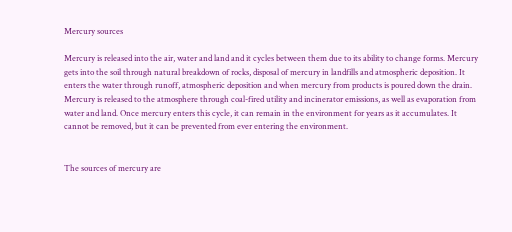Mercury sources

Mercury is released into the air, water and land and it cycles between them due to its ability to change forms. Mercury gets into the soil through natural breakdown of rocks, disposal of mercury in landfills and atmospheric deposition. It enters the water through runoff, atmospheric deposition and when mercury from products is poured down the drain. Mercury is released to the atmosphere through coal-fired utility and incinerator emissions, as well as evaporation from water and land. Once mercury enters this cycle, it can remain in the environment for years as it accumulates. It cannot be removed, but it can be prevented from ever entering the environment.


The sources of mercury are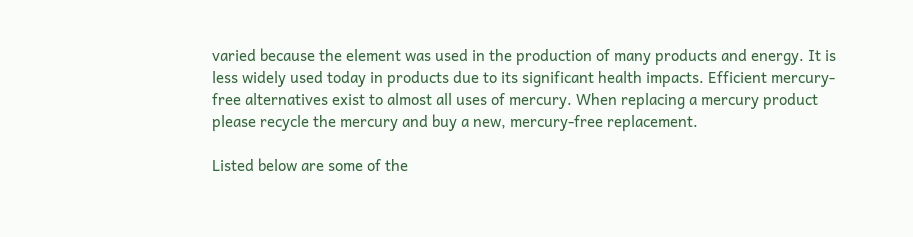varied because the element was used in the production of many products and energy. It is less widely used today in products due to its significant health impacts. Efficient mercury-free alternatives exist to almost all uses of mercury. When replacing a mercury product please recycle the mercury and buy a new, mercury-free replacement.

Listed below are some of the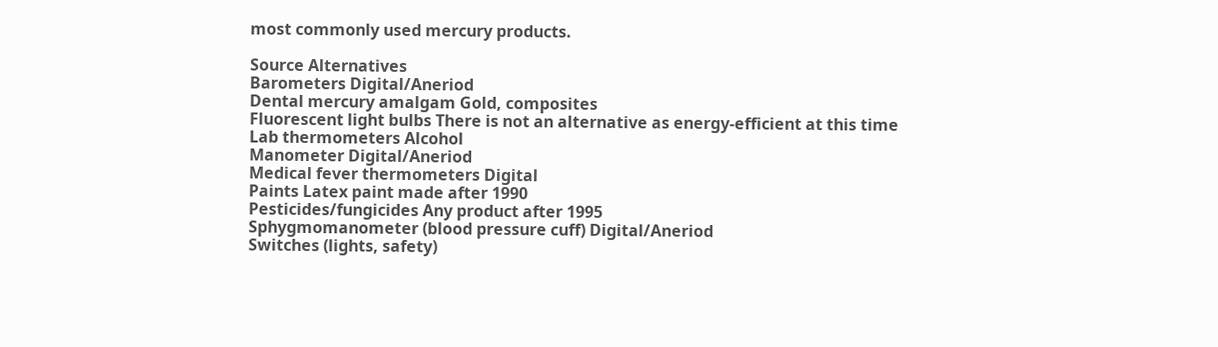most commonly used mercury products.

Source Alternatives
Barometers Digital/Aneriod
Dental mercury amalgam Gold, composites
Fluorescent light bulbs There is not an alternative as energy-efficient at this time
Lab thermometers Alcohol
Manometer Digital/Aneriod
Medical fever thermometers Digital
Paints Latex paint made after 1990
Pesticides/fungicides Any product after 1995
Sphygmomanometer (blood pressure cuff) Digital/Aneriod
Switches (lights, safety)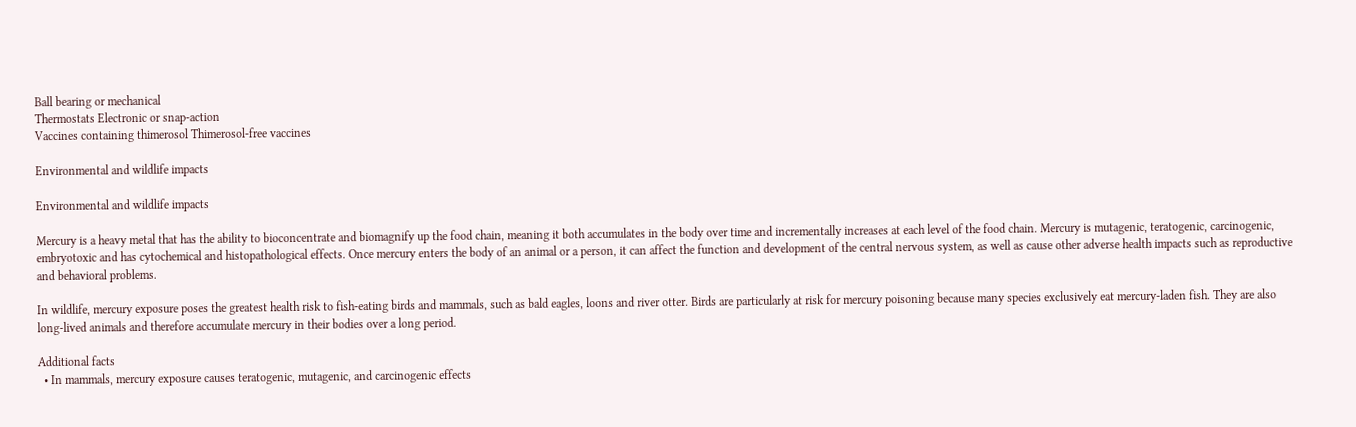Ball bearing or mechanical
Thermostats Electronic or snap-action
Vaccines containing thimerosol Thimerosol-free vaccines

Environmental and wildlife impacts

Environmental and wildlife impacts

Mercury is a heavy metal that has the ability to bioconcentrate and biomagnify up the food chain, meaning it both accumulates in the body over time and incrementally increases at each level of the food chain. Mercury is mutagenic, teratogenic, carcinogenic, embryotoxic and has cytochemical and histopathological effects. Once mercury enters the body of an animal or a person, it can affect the function and development of the central nervous system, as well as cause other adverse health impacts such as reproductive and behavioral problems.

In wildlife, mercury exposure poses the greatest health risk to fish-eating birds and mammals, such as bald eagles, loons and river otter. Birds are particularly at risk for mercury poisoning because many species exclusively eat mercury-laden fish. They are also long-lived animals and therefore accumulate mercury in their bodies over a long period.

Additional facts
  • In mammals, mercury exposure causes teratogenic, mutagenic, and carcinogenic effects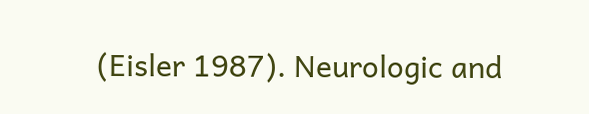(Eisler 1987). Neurologic and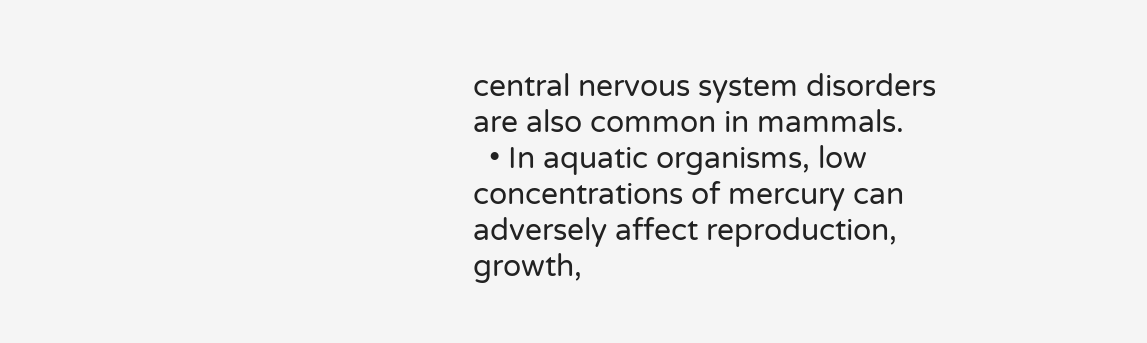central nervous system disorders are also common in mammals.
  • In aquatic organisms, low concentrations of mercury can adversely affect reproduction, growth,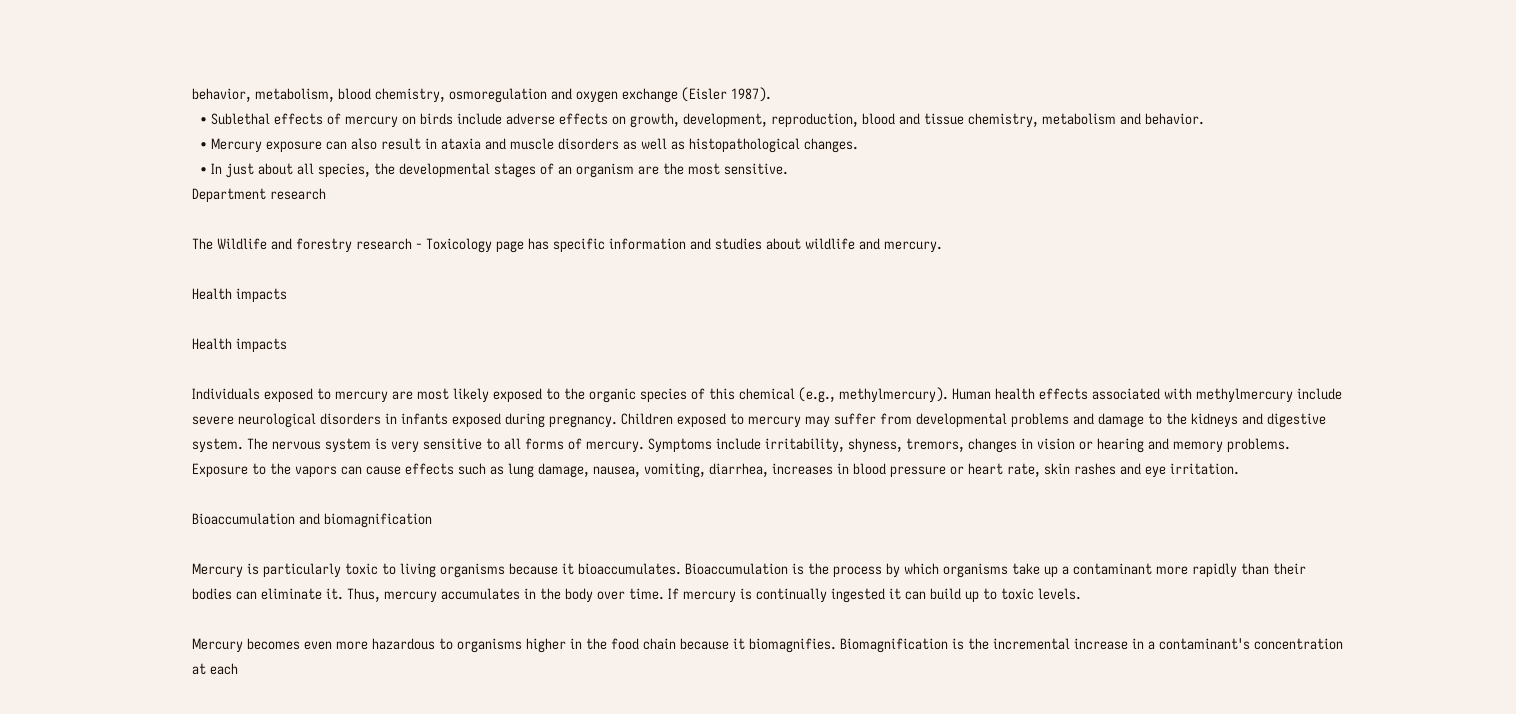behavior, metabolism, blood chemistry, osmoregulation and oxygen exchange (Eisler 1987).
  • Sublethal effects of mercury on birds include adverse effects on growth, development, reproduction, blood and tissue chemistry, metabolism and behavior.
  • Mercury exposure can also result in ataxia and muscle disorders as well as histopathological changes.
  • In just about all species, the developmental stages of an organism are the most sensitive.
Department research

The Wildlife and forestry research - Toxicology page has specific information and studies about wildlife and mercury.

Health impacts

Health impacts

Individuals exposed to mercury are most likely exposed to the organic species of this chemical (e.g., methylmercury). Human health effects associated with methylmercury include severe neurological disorders in infants exposed during pregnancy. Children exposed to mercury may suffer from developmental problems and damage to the kidneys and digestive system. The nervous system is very sensitive to all forms of mercury. Symptoms include irritability, shyness, tremors, changes in vision or hearing and memory problems. Exposure to the vapors can cause effects such as lung damage, nausea, vomiting, diarrhea, increases in blood pressure or heart rate, skin rashes and eye irritation.

Bioaccumulation and biomagnification

Mercury is particularly toxic to living organisms because it bioaccumulates. Bioaccumulation is the process by which organisms take up a contaminant more rapidly than their bodies can eliminate it. Thus, mercury accumulates in the body over time. If mercury is continually ingested it can build up to toxic levels.

Mercury becomes even more hazardous to organisms higher in the food chain because it biomagnifies. Biomagnification is the incremental increase in a contaminant's concentration at each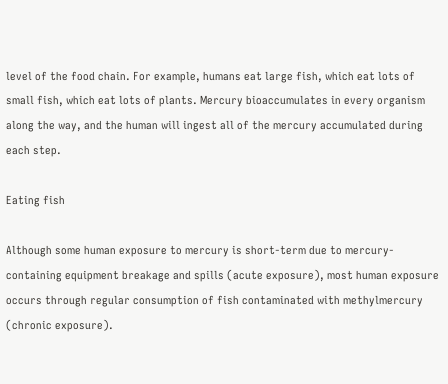level of the food chain. For example, humans eat large fish, which eat lots of small fish, which eat lots of plants. Mercury bioaccumulates in every organism along the way, and the human will ingest all of the mercury accumulated during each step.

Eating fish

Although some human exposure to mercury is short-term due to mercury-containing equipment breakage and spills (acute exposure), most human exposure occurs through regular consumption of fish contaminated with methylmercury (chronic exposure).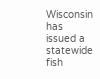Wisconsin has issued a statewide fish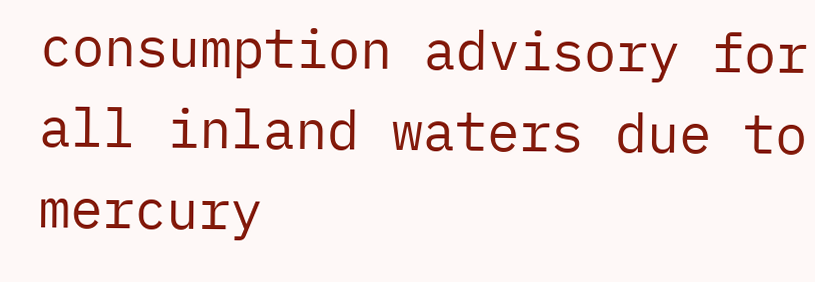consumption advisory for all inland waters due to mercury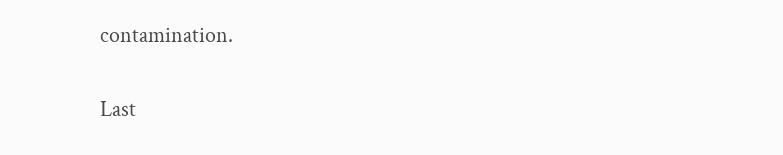contamination.

Last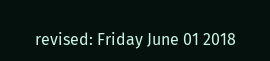revised: Friday June 01 2018